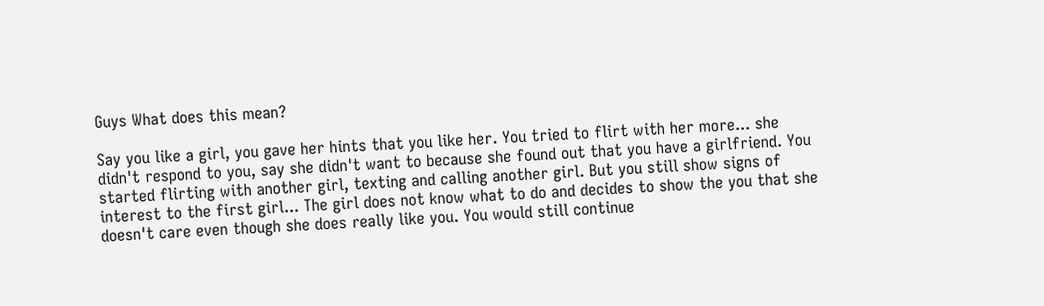Guys What does this mean?

Say you like a girl, you gave her hints that you like her. You tried to flirt with her more... she didn't respond to you, say she didn't want to because she found out that you have a girlfriend. You started flirting with another girl, texting and calling another girl. But you still show signs of interest to the first girl... The girl does not know what to do and decides to show the you that she doesn't care even though she does really like you. You would still continue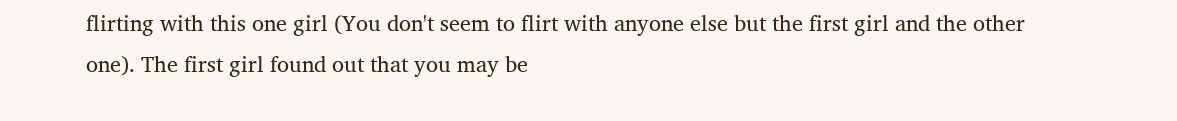flirting with this one girl (You don't seem to flirt with anyone else but the first girl and the other one). The first girl found out that you may be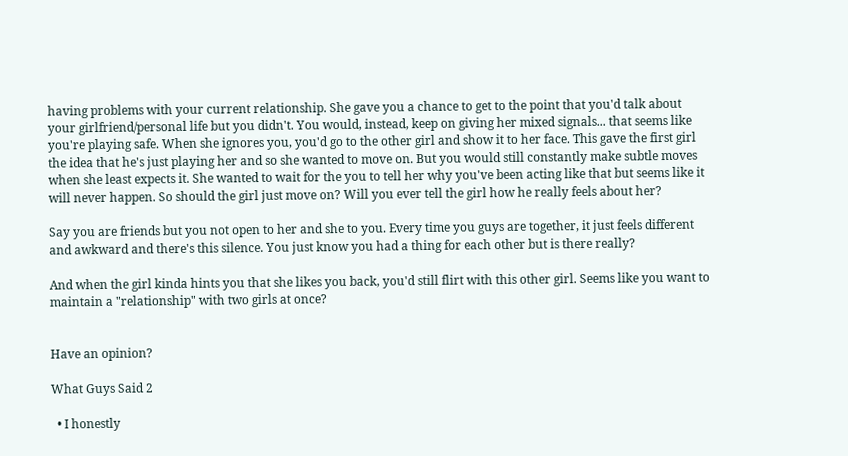having problems with your current relationship. She gave you a chance to get to the point that you'd talk about your girlfriend/personal life but you didn't. You would, instead, keep on giving her mixed signals... that seems like you're playing safe. When she ignores you, you'd go to the other girl and show it to her face. This gave the first girl the idea that he's just playing her and so she wanted to move on. But you would still constantly make subtle moves when she least expects it. She wanted to wait for the you to tell her why you've been acting like that but seems like it will never happen. So should the girl just move on? Will you ever tell the girl how he really feels about her?

Say you are friends but you not open to her and she to you. Every time you guys are together, it just feels different and awkward and there's this silence. You just know you had a thing for each other but is there really?

And when the girl kinda hints you that she likes you back, you'd still flirt with this other girl. Seems like you want to maintain a "relationship" with two girls at once?


Have an opinion?

What Guys Said 2

  • I honestly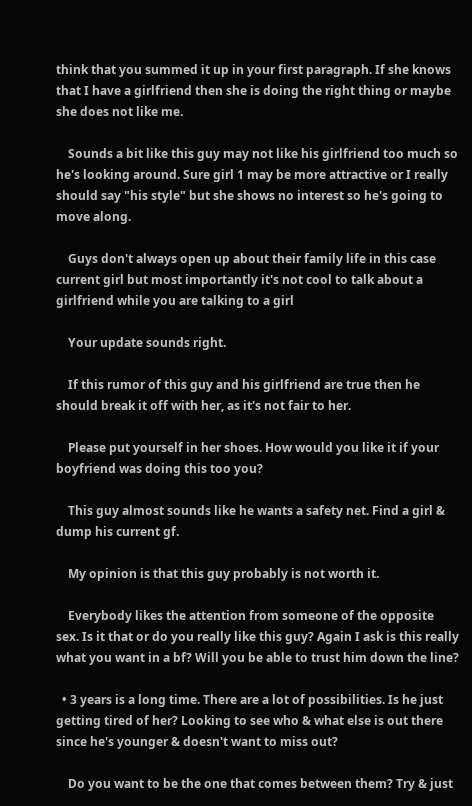think that you summed it up in your first paragraph. If she knows that I have a girlfriend then she is doing the right thing or maybe she does not like me.

    Sounds a bit like this guy may not like his girlfriend too much so he's looking around. Sure girl 1 may be more attractive or I really should say "his style" but she shows no interest so he's going to move along.

    Guys don't always open up about their family life in this case current girl but most importantly it's not cool to talk about a girlfriend while you are talking to a girl

    Your update sounds right.

    If this rumor of this guy and his girlfriend are true then he should break it off with her, as it's not fair to her.

    Please put yourself in her shoes. How would you like it if your boyfriend was doing this too you?

    This guy almost sounds like he wants a safety net. Find a girl & dump his current gf.

    My opinion is that this guy probably is not worth it.

    Everybody likes the attention from someone of the opposite sex. Is it that or do you really like this guy? Again I ask is this really what you want in a bf? Will you be able to trust him down the line?

  • 3 years is a long time. There are a lot of possibilities. Is he just getting tired of her? Looking to see who & what else is out there since he's younger & doesn't want to miss out?

    Do you want to be the one that comes between them? Try & just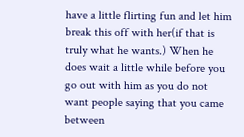have a little flirting fun and let him break this off with her(if that is truly what he wants.) When he does wait a little while before you go out with him as you do not want people saying that you came between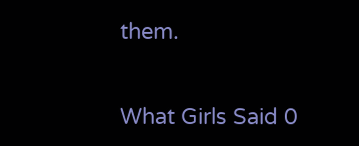them.


What Girls Said 0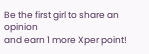Be the first girl to share an opinion
and earn 1 more Xper point!